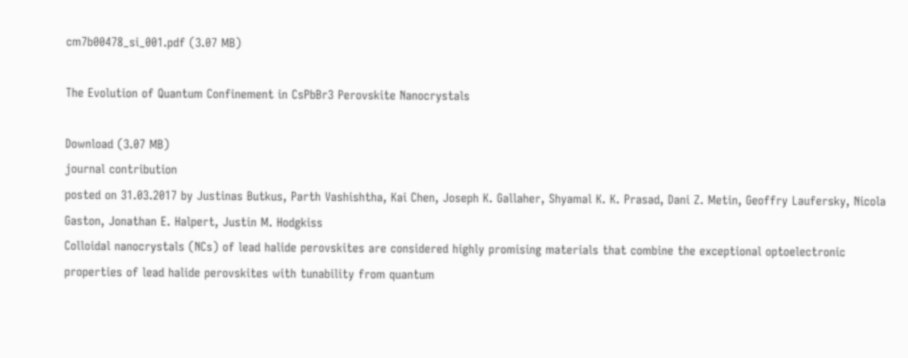cm7b00478_si_001.pdf (3.07 MB)

The Evolution of Quantum Confinement in CsPbBr3 Perovskite Nanocrystals

Download (3.07 MB)
journal contribution
posted on 31.03.2017 by Justinas Butkus, Parth Vashishtha, Kai Chen, Joseph K. Gallaher, Shyamal K. K. Prasad, Dani Z. Metin, Geoffry Laufersky, Nicola Gaston, Jonathan E. Halpert, Justin M. Hodgkiss
Colloidal nanocrystals (NCs) of lead halide perovskites are considered highly promising materials that combine the exceptional optoelectronic properties of lead halide perovskites with tunability from quantum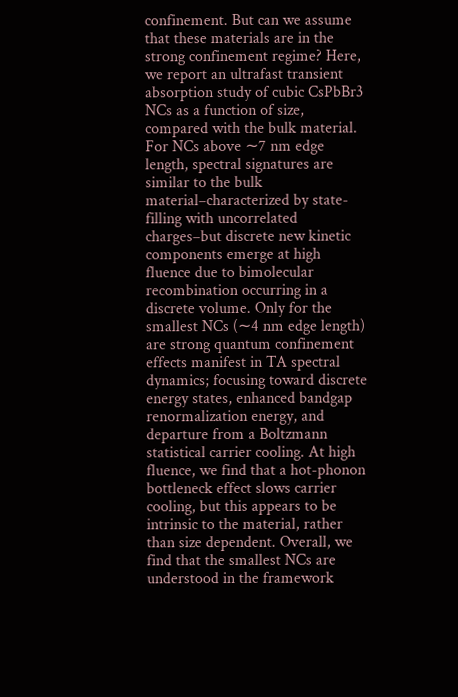confinement. But can we assume that these materials are in the strong confinement regime? Here, we report an ultrafast transient absorption study of cubic CsPbBr3 NCs as a function of size, compared with the bulk material. For NCs above ∼7 nm edge length, spectral signatures are similar to the bulk material–characterized by state-filling with uncorrelated charges–but discrete new kinetic components emerge at high fluence due to bimolecular recombination occurring in a discrete volume. Only for the smallest NCs (∼4 nm edge length) are strong quantum confinement effects manifest in TA spectral dynamics; focusing toward discrete energy states, enhanced bandgap renormalization energy, and departure from a Boltzmann statistical carrier cooling. At high fluence, we find that a hot-phonon bottleneck effect slows carrier cooling, but this appears to be intrinsic to the material, rather than size dependent. Overall, we find that the smallest NCs are understood in the framework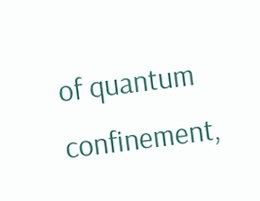of quantum confinement,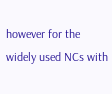however for the widely used NCs with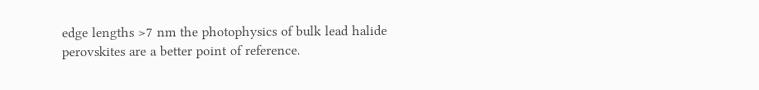edge lengths >7 nm the photophysics of bulk lead halide perovskites are a better point of reference.